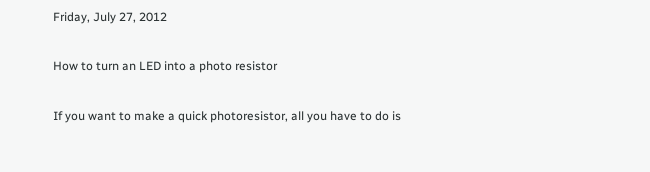Friday, July 27, 2012

How to turn an LED into a photo resistor

If you want to make a quick photoresistor, all you have to do is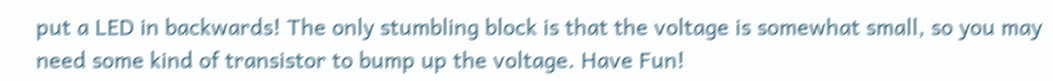put a LED in backwards! The only stumbling block is that the voltage is somewhat small, so you may need some kind of transistor to bump up the voltage. Have Fun!